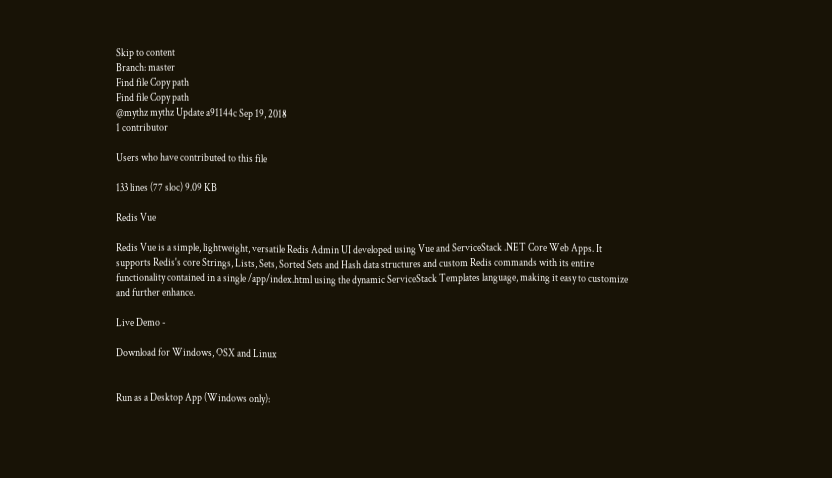Skip to content
Branch: master
Find file Copy path
Find file Copy path
@mythz mythz Update a91144c Sep 19, 2018
1 contributor

Users who have contributed to this file

133 lines (77 sloc) 9.09 KB

Redis Vue

Redis Vue is a simple, lightweight, versatile Redis Admin UI developed using Vue and ServiceStack .NET Core Web Apps. It supports Redis's core Strings, Lists, Sets, Sorted Sets and Hash data structures and custom Redis commands with its entire functionality contained in a single /app/index.html using the dynamic ServiceStack Templates language, making it easy to customize and further enhance.

Live Demo -

Download for Windows, OSX and Linux


Run as a Desktop App (Windows only):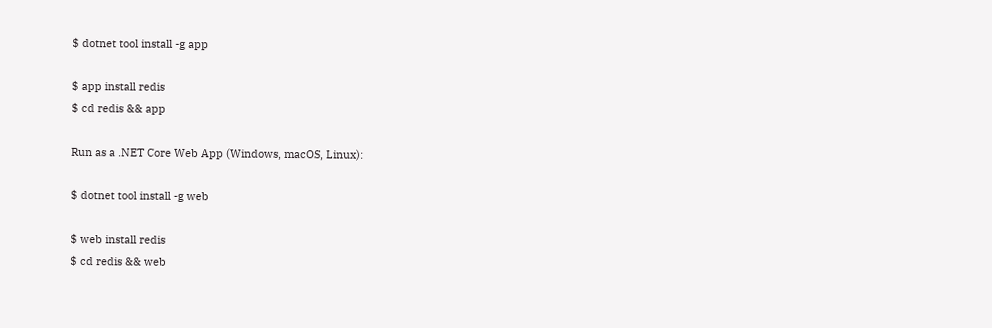$ dotnet tool install -g app

$ app install redis
$ cd redis && app

Run as a .NET Core Web App (Windows, macOS, Linux):

$ dotnet tool install -g web

$ web install redis
$ cd redis && web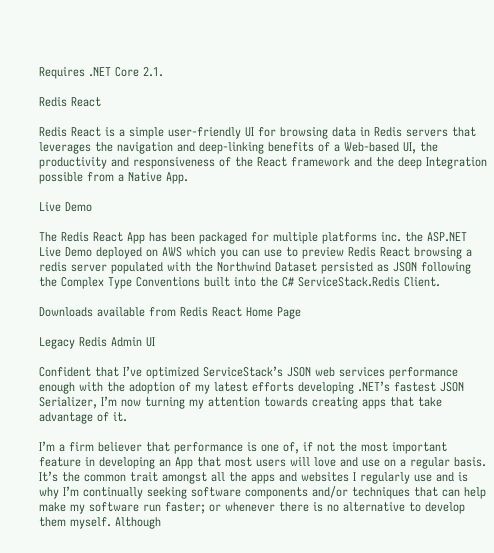Requires .NET Core 2.1.

Redis React

Redis React is a simple user-friendly UI for browsing data in Redis servers that leverages the navigation and deep-linking benefits of a Web-based UI, the productivity and responsiveness of the React framework and the deep Integration possible from a Native App.

Live Demo

The Redis React App has been packaged for multiple platforms inc. the ASP.NET Live Demo deployed on AWS which you can use to preview Redis React browsing a redis server populated with the Northwind Dataset persisted as JSON following the Complex Type Conventions built into the C# ServiceStack.Redis Client.

Downloads available from Redis React Home Page

Legacy Redis Admin UI

Confident that I’ve optimized ServiceStack’s JSON web services performance enough with the adoption of my latest efforts developing .NET’s fastest JSON Serializer, I’m now turning my attention towards creating apps that take advantage of it.

I’m a firm believer that performance is one of, if not the most important feature in developing an App that most users will love and use on a regular basis. It’s the common trait amongst all the apps and websites I regularly use and is why I’m continually seeking software components and/or techniques that can help make my software run faster; or whenever there is no alternative to develop them myself. Although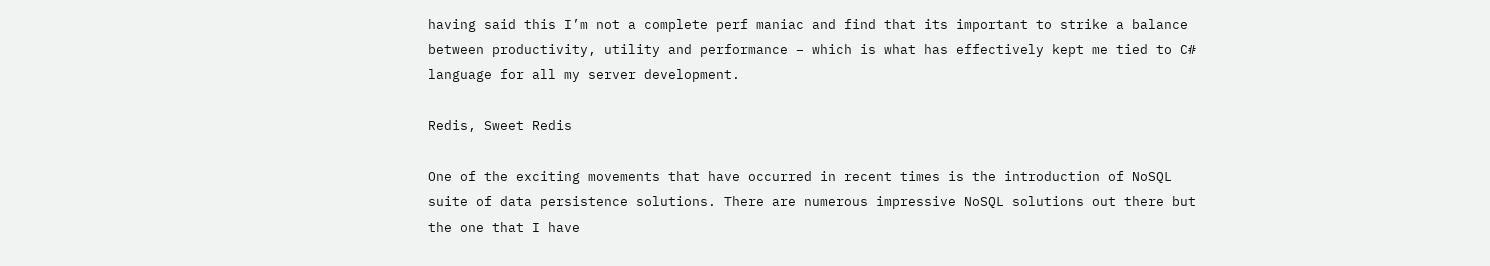having said this I’m not a complete perf maniac and find that its important to strike a balance between productivity, utility and performance – which is what has effectively kept me tied to C# language for all my server development.

Redis, Sweet Redis

One of the exciting movements that have occurred in recent times is the introduction of NoSQL suite of data persistence solutions. There are numerous impressive NoSQL solutions out there but the one that I have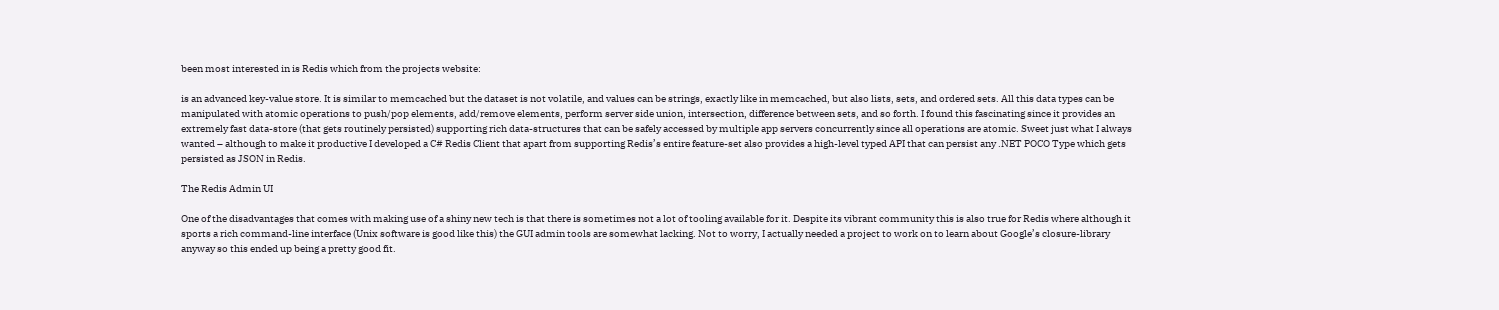been most interested in is Redis which from the projects website:

is an advanced key-value store. It is similar to memcached but the dataset is not volatile, and values can be strings, exactly like in memcached, but also lists, sets, and ordered sets. All this data types can be manipulated with atomic operations to push/pop elements, add/remove elements, perform server side union, intersection, difference between sets, and so forth. I found this fascinating since it provides an extremely fast data-store (that gets routinely persisted) supporting rich data-structures that can be safely accessed by multiple app servers concurrently since all operations are atomic. Sweet just what I always wanted – although to make it productive I developed a C# Redis Client that apart from supporting Redis’s entire feature-set also provides a high-level typed API that can persist any .NET POCO Type which gets persisted as JSON in Redis.

The Redis Admin UI

One of the disadvantages that comes with making use of a shiny new tech is that there is sometimes not a lot of tooling available for it. Despite its vibrant community this is also true for Redis where although it sports a rich command-line interface (Unix software is good like this) the GUI admin tools are somewhat lacking. Not to worry, I actually needed a project to work on to learn about Google’s closure-library anyway so this ended up being a pretty good fit.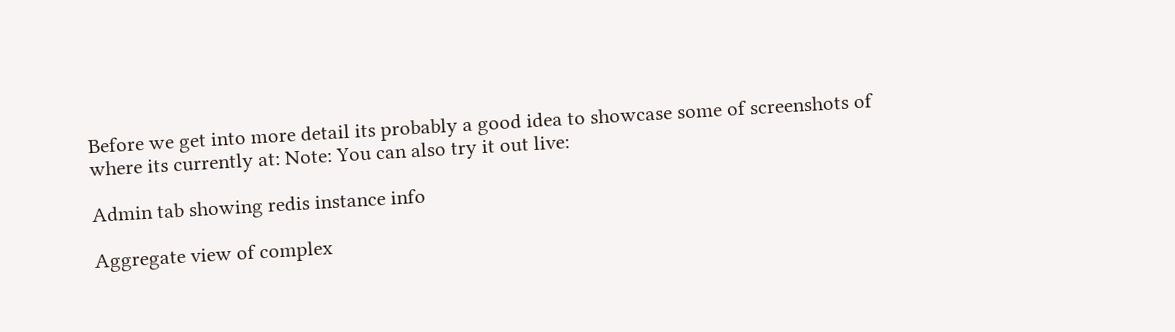Before we get into more detail its probably a good idea to showcase some of screenshots of where its currently at: Note: You can also try it out live:

Admin tab showing redis instance info

Aggregate view of complex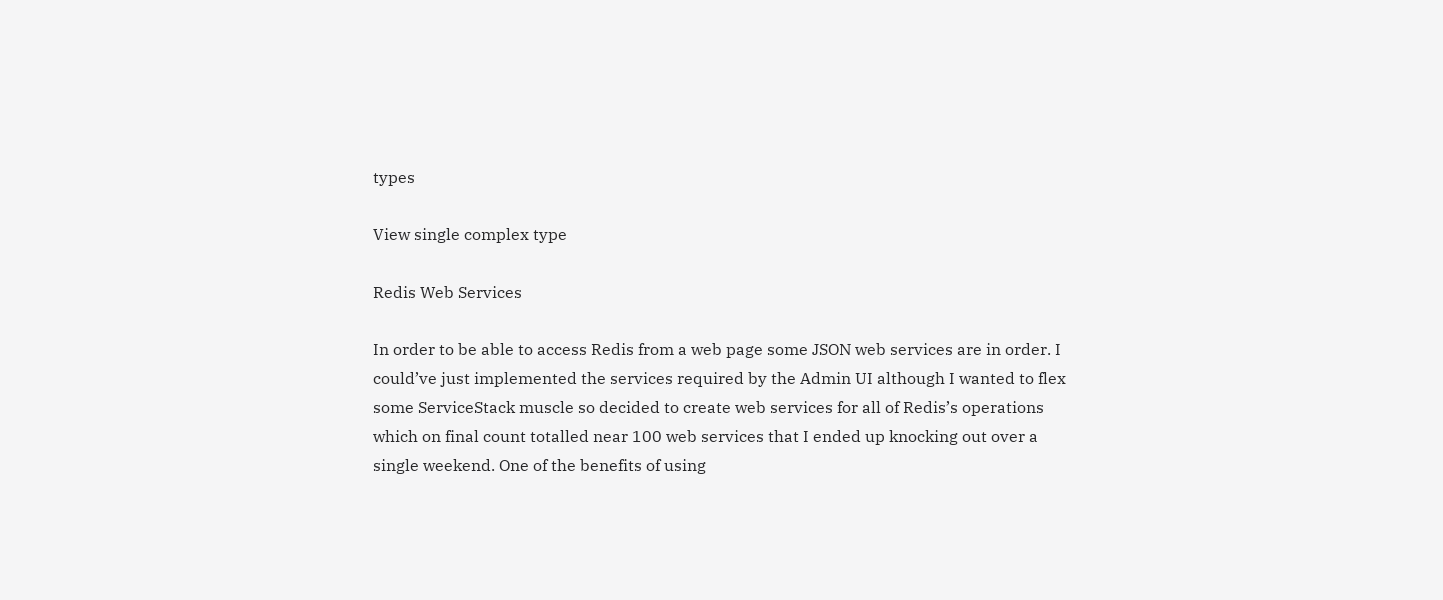types

View single complex type

Redis Web Services

In order to be able to access Redis from a web page some JSON web services are in order. I could’ve just implemented the services required by the Admin UI although I wanted to flex some ServiceStack muscle so decided to create web services for all of Redis’s operations which on final count totalled near 100 web services that I ended up knocking out over a single weekend. One of the benefits of using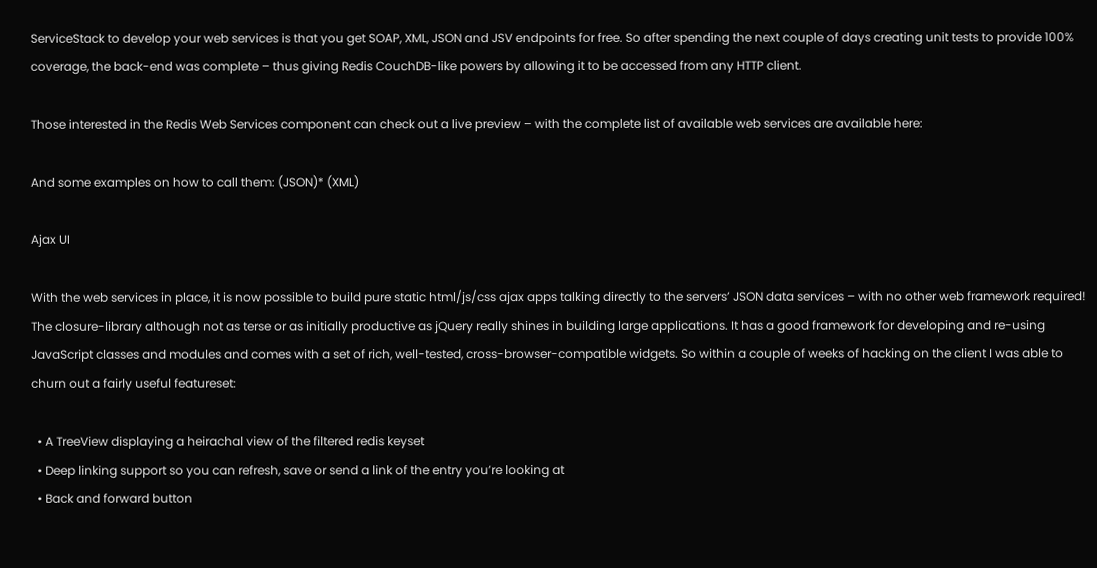ServiceStack to develop your web services is that you get SOAP, XML, JSON and JSV endpoints for free. So after spending the next couple of days creating unit tests to provide 100% coverage, the back-end was complete – thus giving Redis CouchDB-like powers by allowing it to be accessed from any HTTP client.

Those interested in the Redis Web Services component can check out a live preview – with the complete list of available web services are available here:

And some examples on how to call them: (JSON)* (XML)

Ajax UI

With the web services in place, it is now possible to build pure static html/js/css ajax apps talking directly to the servers’ JSON data services – with no other web framework required! The closure-library although not as terse or as initially productive as jQuery really shines in building large applications. It has a good framework for developing and re-using JavaScript classes and modules and comes with a set of rich, well-tested, cross-browser-compatible widgets. So within a couple of weeks of hacking on the client I was able to churn out a fairly useful featureset:

  • A TreeView displaying a heirachal view of the filtered redis keyset
  • Deep linking support so you can refresh, save or send a link of the entry you’re looking at
  • Back and forward button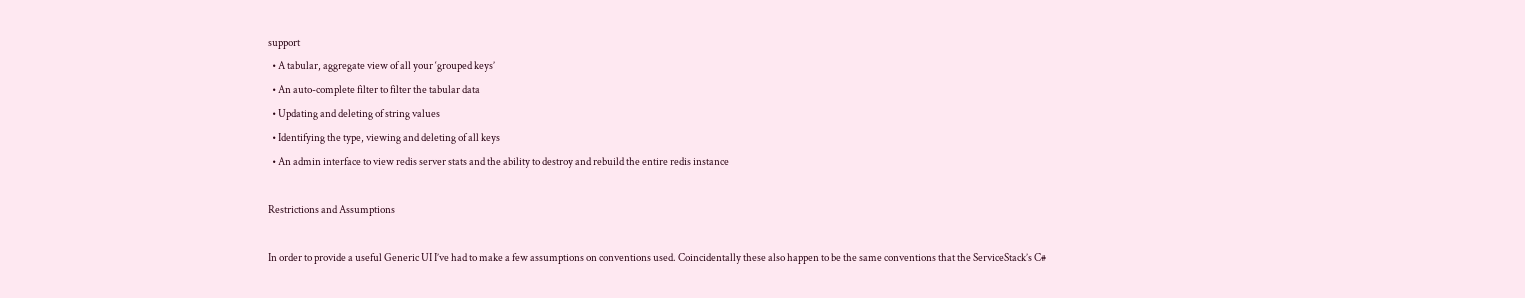support
  • A tabular, aggregate view of all your ‘grouped keys’
  • An auto-complete filter to filter the tabular data
  • Updating and deleting of string values
  • Identifying the type, viewing and deleting of all keys
  • An admin interface to view redis server stats and the ability to destroy and rebuild the entire redis instance

Restrictions and Assumptions

In order to provide a useful Generic UI I’ve had to make a few assumptions on conventions used. Coincidentally these also happen to be the same conventions that the ServiceStack’s C#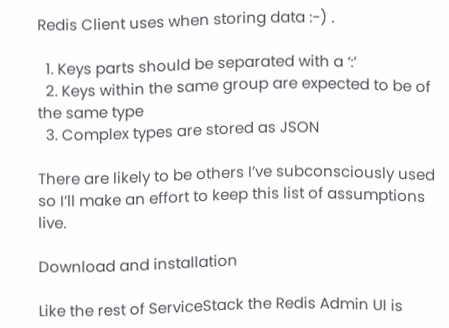Redis Client uses when storing data :-) .

  1. Keys parts should be separated with a ‘:’
  2. Keys within the same group are expected to be of the same type
  3. Complex types are stored as JSON

There are likely to be others I’ve subconsciously used so I’ll make an effort to keep this list of assumptions live.

Download and installation

Like the rest of ServiceStack the Redis Admin UI is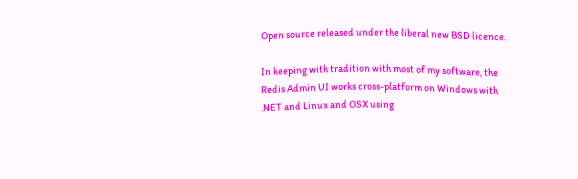Open source released under the liberal new BSD licence.

In keeping with tradition with most of my software, the Redis Admin UI works cross-platform on Windows with .NET and Linux and OSX using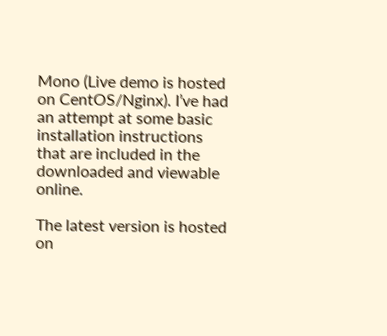Mono (Live demo is hosted on CentOS/Nginx). I’ve had an attempt at some basic installation instructions that are included in the downloaded and viewable online.

The latest version is hosted on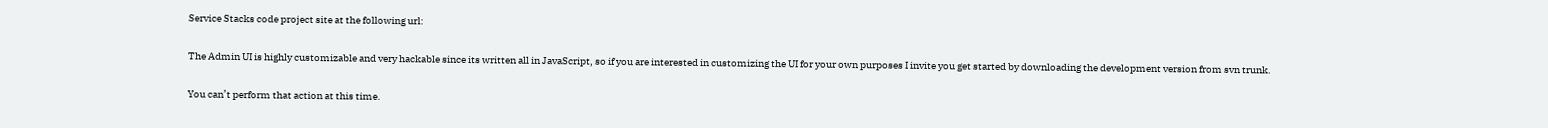Service Stacks code project site at the following url:

The Admin UI is highly customizable and very hackable since its written all in JavaScript, so if you are interested in customizing the UI for your own purposes I invite you get started by downloading the development version from svn trunk.

You can’t perform that action at this time.